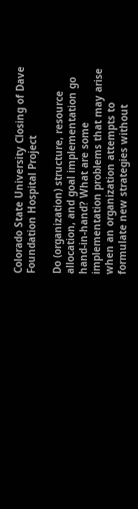Colorado State University Closing of Dave Foundation Hospital Project

Do (organization) structure, resource allocation, and goal implementation go hand-in-hand? What are some implementation problems that may arise when an organization attempts to formulate new strategies without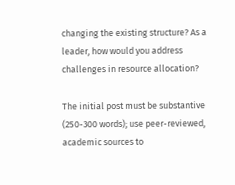changing the existing structure? As a leader, how would you address challenges in resource allocation?

The initial post must be substantive (250-300 words); use peer-reviewed, academic sources to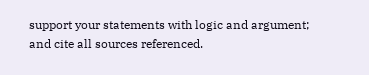support your statements with logic and argument; and cite all sources referenced.